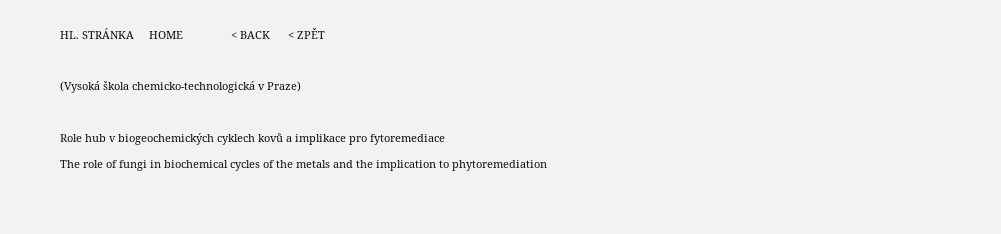HL. STRÁNKA     HOME                < BACK      < ZPĚT

(Vysoká škola chemicko-technologická v Praze)

Role hub v biogeochemických cyklech kovů a implikace pro fytoremediace
The role of fungi in biochemical cycles of the metals and the implication to phytoremediation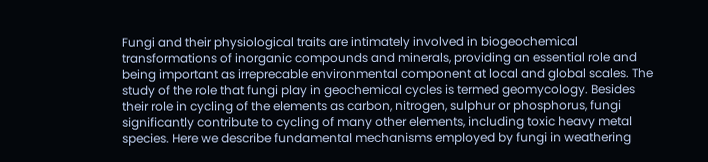Fungi and their physiological traits are intimately involved in biogeochemical transformations of inorganic compounds and minerals, providing an essential role and being important as irreprecable environmental component at local and global scales. The study of the role that fungi play in geochemical cycles is termed geomycology. Besides their role in cycling of the elements as carbon, nitrogen, sulphur or phosphorus, fungi significantly contribute to cycling of many other elements, including toxic heavy metal species. Here we describe fundamental mechanisms employed by fungi in weathering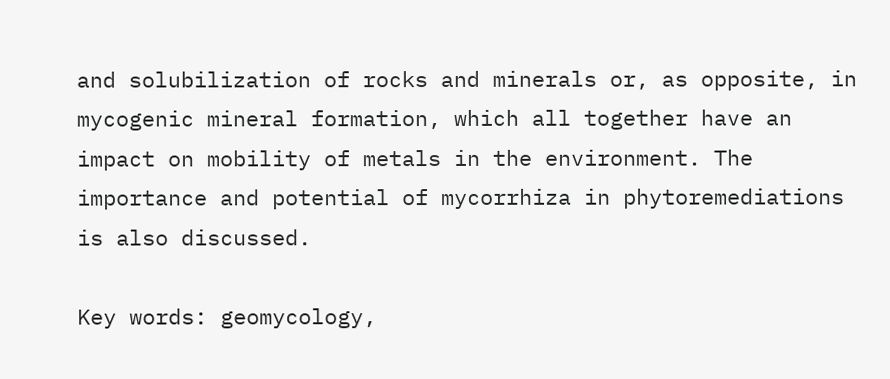and solubilization of rocks and minerals or, as opposite, in mycogenic mineral formation, which all together have an impact on mobility of metals in the environment. The importance and potential of mycorrhiza in phytoremediations is also discussed.

Key words: geomycology,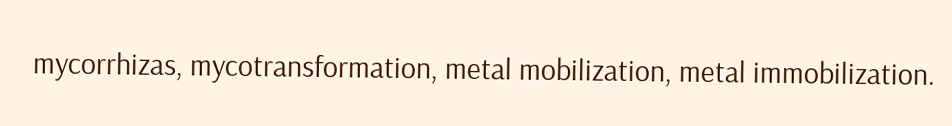mycorrhizas, mycotransformation, metal mobilization, metal immobilization.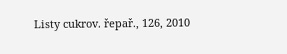Listy cukrov. řepař., 126, 2010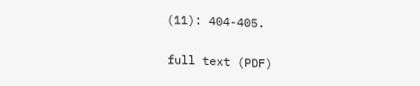(11): 404-405.

full text (PDF)